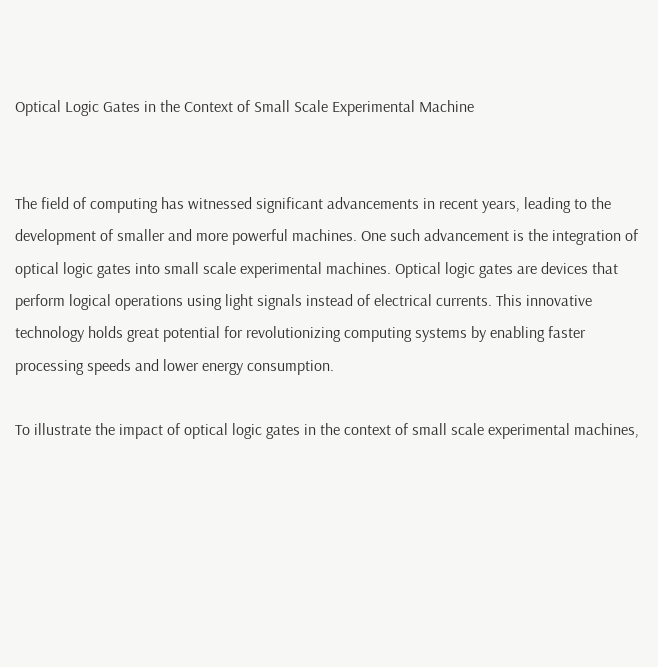Optical Logic Gates in the Context of Small Scale Experimental Machine


The field of computing has witnessed significant advancements in recent years, leading to the development of smaller and more powerful machines. One such advancement is the integration of optical logic gates into small scale experimental machines. Optical logic gates are devices that perform logical operations using light signals instead of electrical currents. This innovative technology holds great potential for revolutionizing computing systems by enabling faster processing speeds and lower energy consumption.

To illustrate the impact of optical logic gates in the context of small scale experimental machines,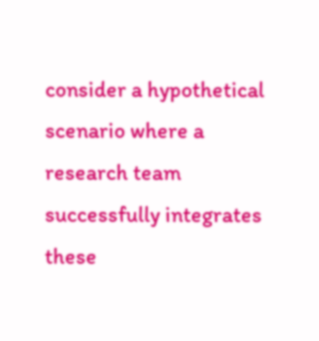consider a hypothetical scenario where a research team successfully integrates these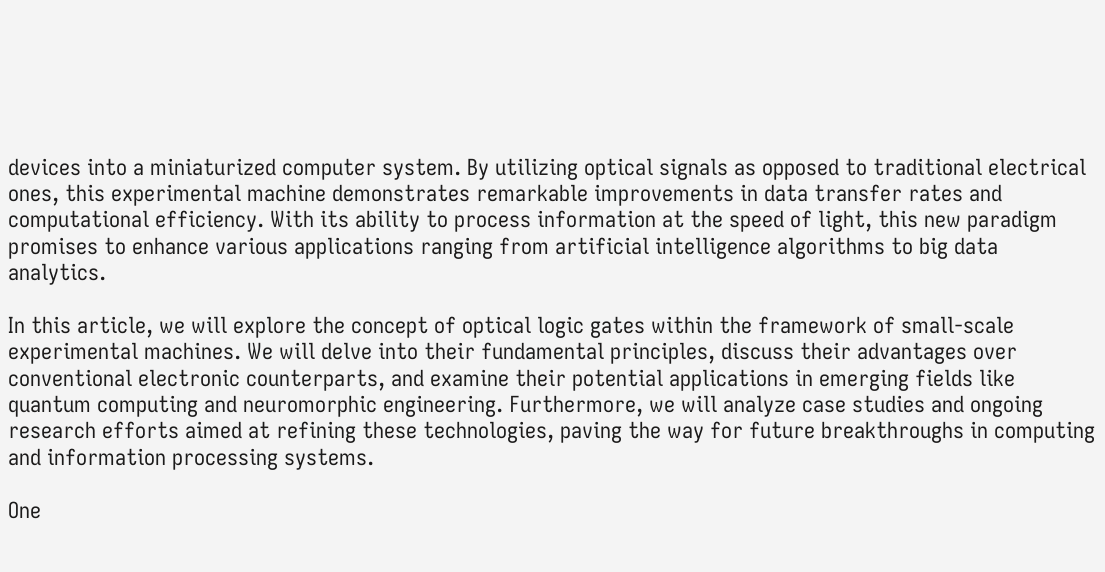devices into a miniaturized computer system. By utilizing optical signals as opposed to traditional electrical ones, this experimental machine demonstrates remarkable improvements in data transfer rates and computational efficiency. With its ability to process information at the speed of light, this new paradigm promises to enhance various applications ranging from artificial intelligence algorithms to big data analytics.

In this article, we will explore the concept of optical logic gates within the framework of small-scale experimental machines. We will delve into their fundamental principles, discuss their advantages over conventional electronic counterparts, and examine their potential applications in emerging fields like quantum computing and neuromorphic engineering. Furthermore, we will analyze case studies and ongoing research efforts aimed at refining these technologies, paving the way for future breakthroughs in computing and information processing systems.

One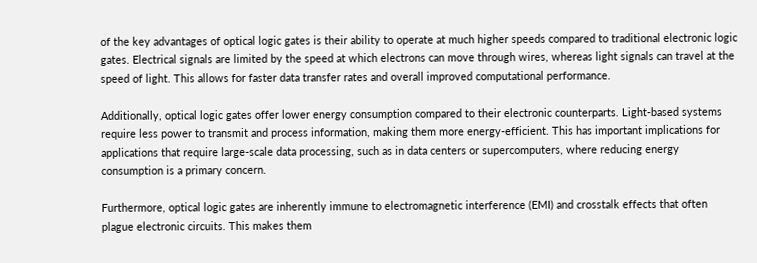of the key advantages of optical logic gates is their ability to operate at much higher speeds compared to traditional electronic logic gates. Electrical signals are limited by the speed at which electrons can move through wires, whereas light signals can travel at the speed of light. This allows for faster data transfer rates and overall improved computational performance.

Additionally, optical logic gates offer lower energy consumption compared to their electronic counterparts. Light-based systems require less power to transmit and process information, making them more energy-efficient. This has important implications for applications that require large-scale data processing, such as in data centers or supercomputers, where reducing energy consumption is a primary concern.

Furthermore, optical logic gates are inherently immune to electromagnetic interference (EMI) and crosstalk effects that often plague electronic circuits. This makes them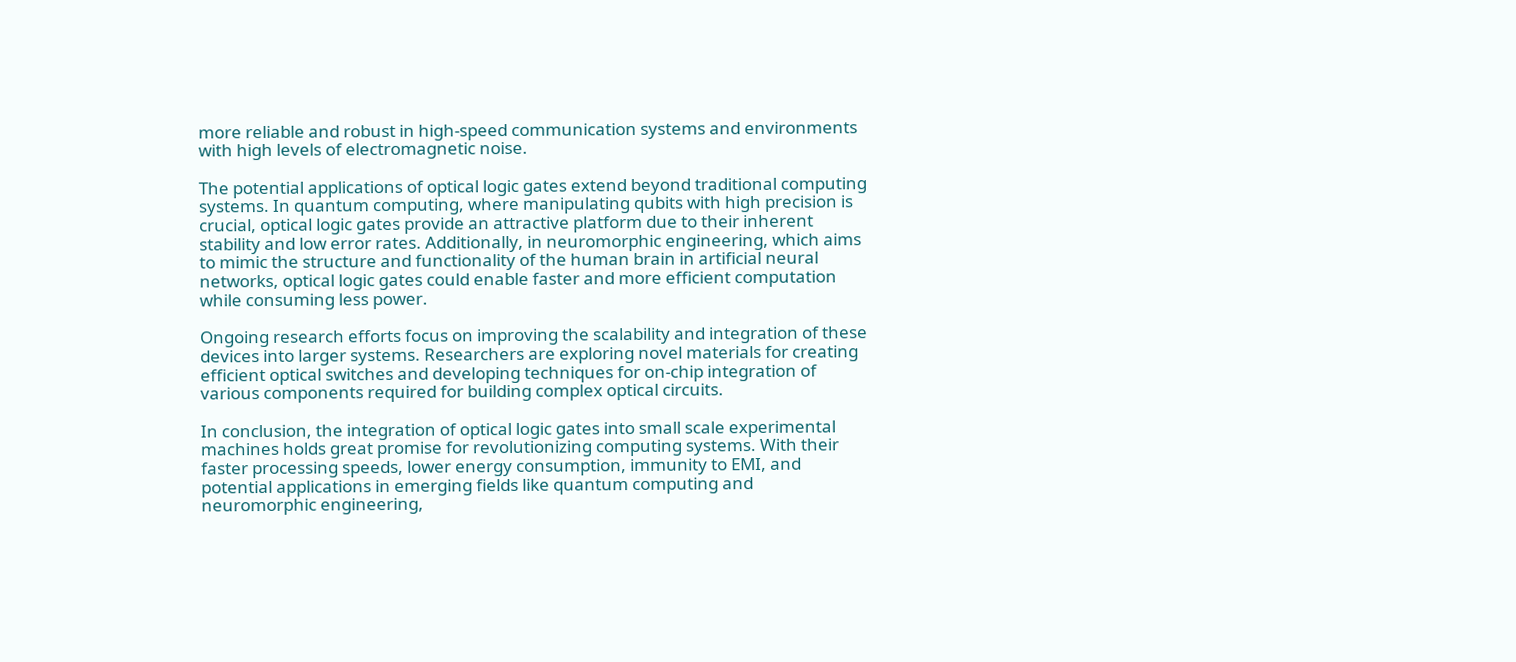more reliable and robust in high-speed communication systems and environments with high levels of electromagnetic noise.

The potential applications of optical logic gates extend beyond traditional computing systems. In quantum computing, where manipulating qubits with high precision is crucial, optical logic gates provide an attractive platform due to their inherent stability and low error rates. Additionally, in neuromorphic engineering, which aims to mimic the structure and functionality of the human brain in artificial neural networks, optical logic gates could enable faster and more efficient computation while consuming less power.

Ongoing research efforts focus on improving the scalability and integration of these devices into larger systems. Researchers are exploring novel materials for creating efficient optical switches and developing techniques for on-chip integration of various components required for building complex optical circuits.

In conclusion, the integration of optical logic gates into small scale experimental machines holds great promise for revolutionizing computing systems. With their faster processing speeds, lower energy consumption, immunity to EMI, and potential applications in emerging fields like quantum computing and neuromorphic engineering,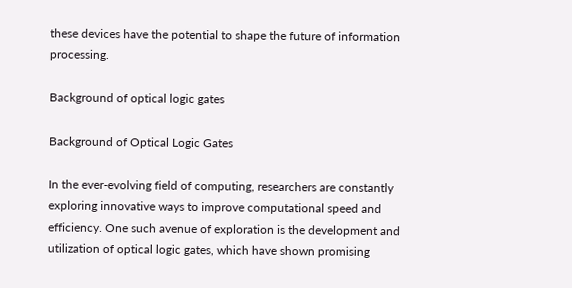these devices have the potential to shape the future of information processing.

Background of optical logic gates

Background of Optical Logic Gates

In the ever-evolving field of computing, researchers are constantly exploring innovative ways to improve computational speed and efficiency. One such avenue of exploration is the development and utilization of optical logic gates, which have shown promising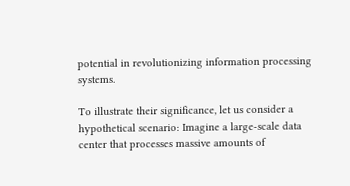potential in revolutionizing information processing systems.

To illustrate their significance, let us consider a hypothetical scenario: Imagine a large-scale data center that processes massive amounts of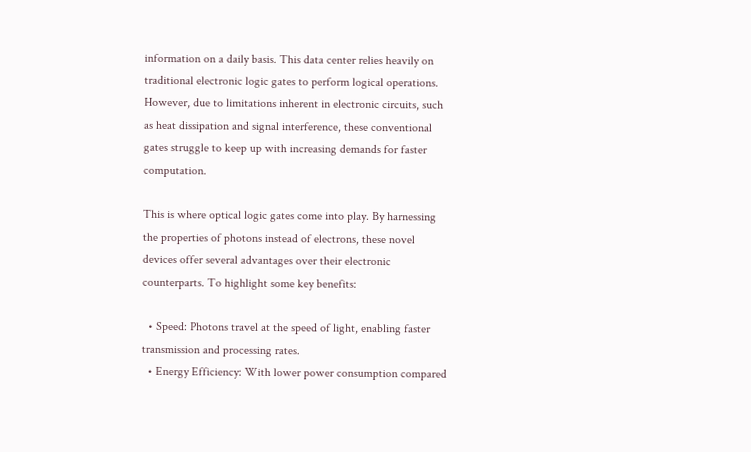information on a daily basis. This data center relies heavily on traditional electronic logic gates to perform logical operations. However, due to limitations inherent in electronic circuits, such as heat dissipation and signal interference, these conventional gates struggle to keep up with increasing demands for faster computation.

This is where optical logic gates come into play. By harnessing the properties of photons instead of electrons, these novel devices offer several advantages over their electronic counterparts. To highlight some key benefits:

  • Speed: Photons travel at the speed of light, enabling faster transmission and processing rates.
  • Energy Efficiency: With lower power consumption compared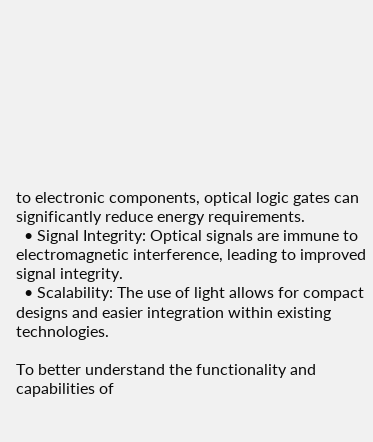to electronic components, optical logic gates can significantly reduce energy requirements.
  • Signal Integrity: Optical signals are immune to electromagnetic interference, leading to improved signal integrity.
  • Scalability: The use of light allows for compact designs and easier integration within existing technologies.

To better understand the functionality and capabilities of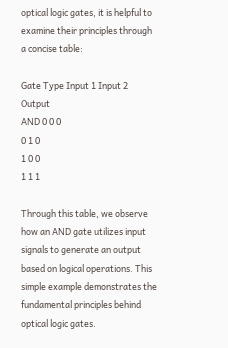optical logic gates, it is helpful to examine their principles through a concise table:

Gate Type Input 1 Input 2 Output
AND 0 0 0
0 1 0
1 0 0
1 1 1

Through this table, we observe how an AND gate utilizes input signals to generate an output based on logical operations. This simple example demonstrates the fundamental principles behind optical logic gates.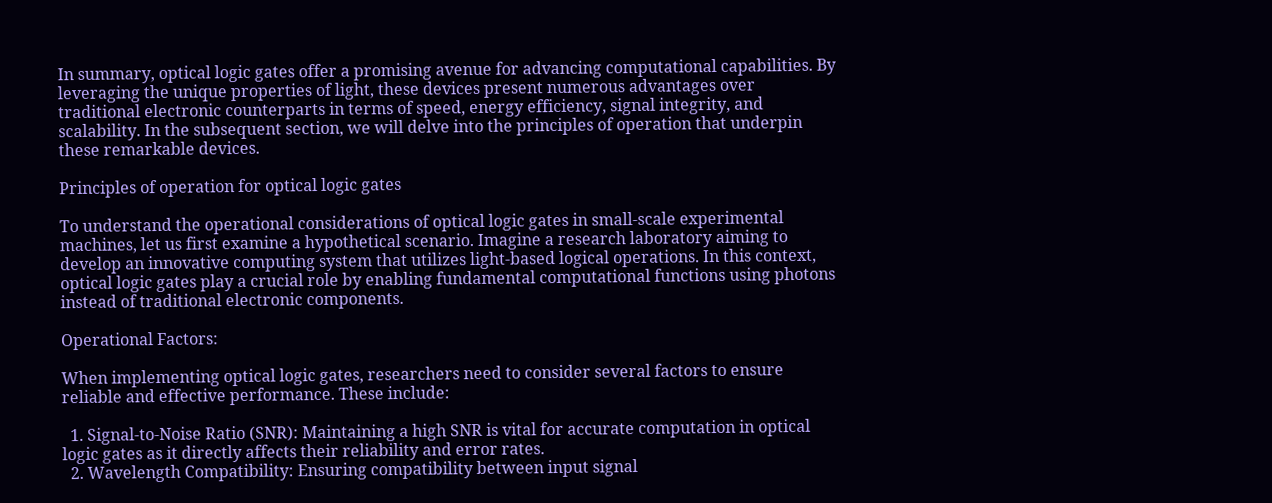In summary, optical logic gates offer a promising avenue for advancing computational capabilities. By leveraging the unique properties of light, these devices present numerous advantages over traditional electronic counterparts in terms of speed, energy efficiency, signal integrity, and scalability. In the subsequent section, we will delve into the principles of operation that underpin these remarkable devices.

Principles of operation for optical logic gates

To understand the operational considerations of optical logic gates in small-scale experimental machines, let us first examine a hypothetical scenario. Imagine a research laboratory aiming to develop an innovative computing system that utilizes light-based logical operations. In this context, optical logic gates play a crucial role by enabling fundamental computational functions using photons instead of traditional electronic components.

Operational Factors:

When implementing optical logic gates, researchers need to consider several factors to ensure reliable and effective performance. These include:

  1. Signal-to-Noise Ratio (SNR): Maintaining a high SNR is vital for accurate computation in optical logic gates as it directly affects their reliability and error rates.
  2. Wavelength Compatibility: Ensuring compatibility between input signal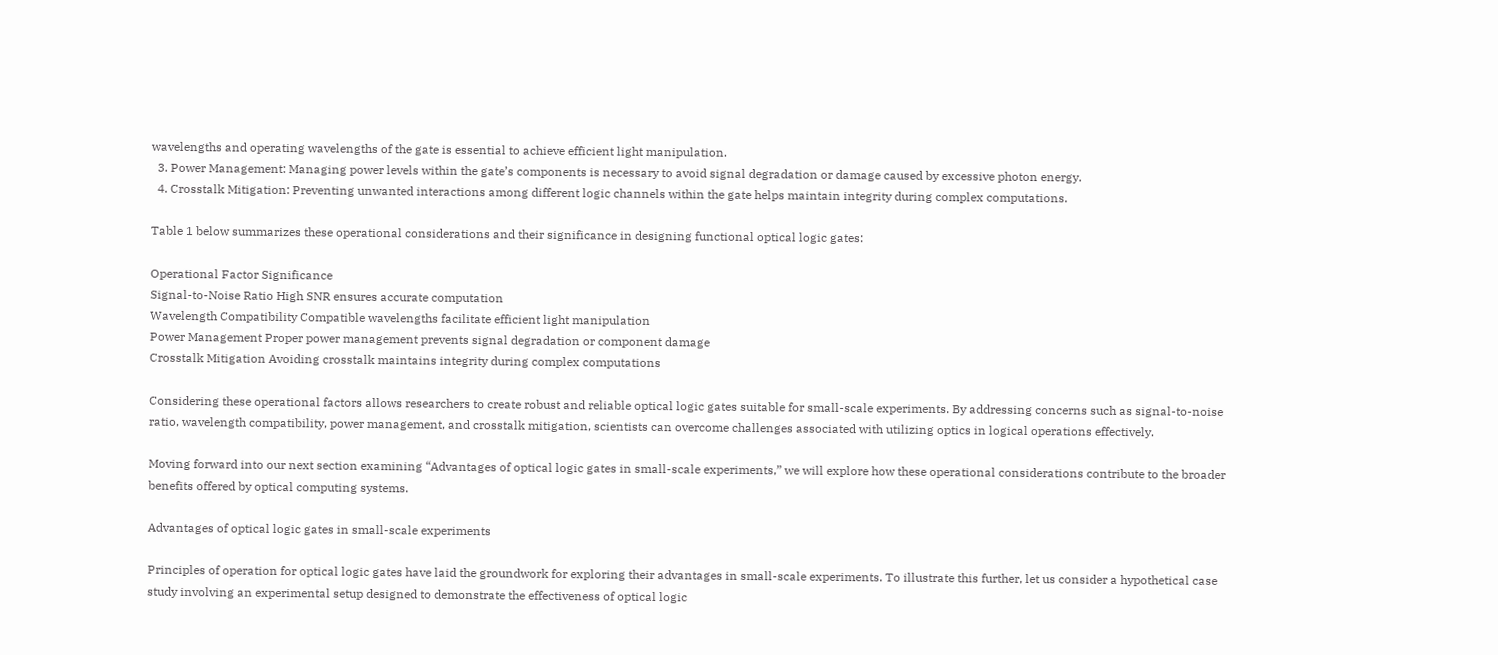wavelengths and operating wavelengths of the gate is essential to achieve efficient light manipulation.
  3. Power Management: Managing power levels within the gate’s components is necessary to avoid signal degradation or damage caused by excessive photon energy.
  4. Crosstalk Mitigation: Preventing unwanted interactions among different logic channels within the gate helps maintain integrity during complex computations.

Table 1 below summarizes these operational considerations and their significance in designing functional optical logic gates:

Operational Factor Significance
Signal-to-Noise Ratio High SNR ensures accurate computation
Wavelength Compatibility Compatible wavelengths facilitate efficient light manipulation
Power Management Proper power management prevents signal degradation or component damage
Crosstalk Mitigation Avoiding crosstalk maintains integrity during complex computations

Considering these operational factors allows researchers to create robust and reliable optical logic gates suitable for small-scale experiments. By addressing concerns such as signal-to-noise ratio, wavelength compatibility, power management, and crosstalk mitigation, scientists can overcome challenges associated with utilizing optics in logical operations effectively.

Moving forward into our next section examining “Advantages of optical logic gates in small-scale experiments,” we will explore how these operational considerations contribute to the broader benefits offered by optical computing systems.

Advantages of optical logic gates in small-scale experiments

Principles of operation for optical logic gates have laid the groundwork for exploring their advantages in small-scale experiments. To illustrate this further, let us consider a hypothetical case study involving an experimental setup designed to demonstrate the effectiveness of optical logic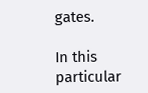gates.

In this particular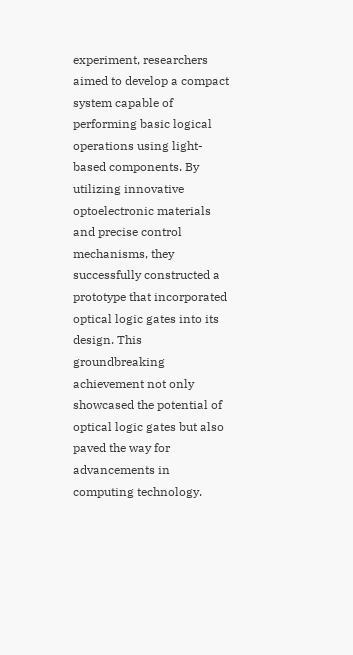experiment, researchers aimed to develop a compact system capable of performing basic logical operations using light-based components. By utilizing innovative optoelectronic materials and precise control mechanisms, they successfully constructed a prototype that incorporated optical logic gates into its design. This groundbreaking achievement not only showcased the potential of optical logic gates but also paved the way for advancements in computing technology.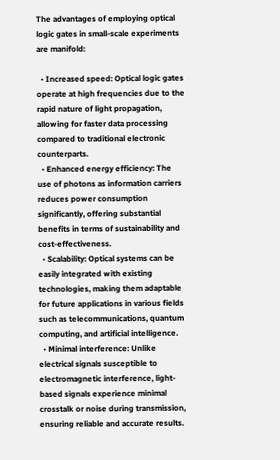The advantages of employing optical logic gates in small-scale experiments are manifold:

  • Increased speed: Optical logic gates operate at high frequencies due to the rapid nature of light propagation, allowing for faster data processing compared to traditional electronic counterparts.
  • Enhanced energy efficiency: The use of photons as information carriers reduces power consumption significantly, offering substantial benefits in terms of sustainability and cost-effectiveness.
  • Scalability: Optical systems can be easily integrated with existing technologies, making them adaptable for future applications in various fields such as telecommunications, quantum computing, and artificial intelligence.
  • Minimal interference: Unlike electrical signals susceptible to electromagnetic interference, light-based signals experience minimal crosstalk or noise during transmission, ensuring reliable and accurate results.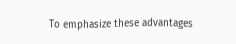To emphasize these advantages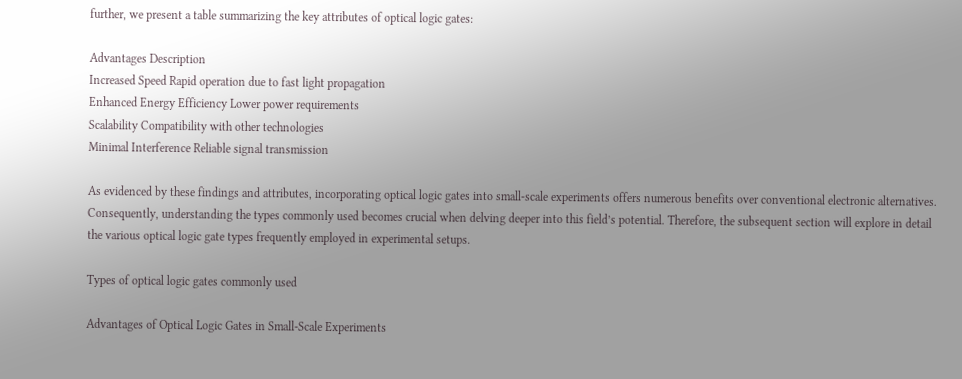further, we present a table summarizing the key attributes of optical logic gates:

Advantages Description
Increased Speed Rapid operation due to fast light propagation
Enhanced Energy Efficiency Lower power requirements
Scalability Compatibility with other technologies
Minimal Interference Reliable signal transmission

As evidenced by these findings and attributes, incorporating optical logic gates into small-scale experiments offers numerous benefits over conventional electronic alternatives. Consequently, understanding the types commonly used becomes crucial when delving deeper into this field’s potential. Therefore, the subsequent section will explore in detail the various optical logic gate types frequently employed in experimental setups.

Types of optical logic gates commonly used

Advantages of Optical Logic Gates in Small-Scale Experiments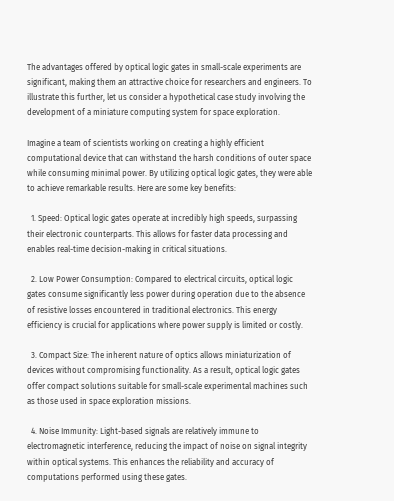The advantages offered by optical logic gates in small-scale experiments are significant, making them an attractive choice for researchers and engineers. To illustrate this further, let us consider a hypothetical case study involving the development of a miniature computing system for space exploration.

Imagine a team of scientists working on creating a highly efficient computational device that can withstand the harsh conditions of outer space while consuming minimal power. By utilizing optical logic gates, they were able to achieve remarkable results. Here are some key benefits:

  1. Speed: Optical logic gates operate at incredibly high speeds, surpassing their electronic counterparts. This allows for faster data processing and enables real-time decision-making in critical situations.

  2. Low Power Consumption: Compared to electrical circuits, optical logic gates consume significantly less power during operation due to the absence of resistive losses encountered in traditional electronics. This energy efficiency is crucial for applications where power supply is limited or costly.

  3. Compact Size: The inherent nature of optics allows miniaturization of devices without compromising functionality. As a result, optical logic gates offer compact solutions suitable for small-scale experimental machines such as those used in space exploration missions.

  4. Noise Immunity: Light-based signals are relatively immune to electromagnetic interference, reducing the impact of noise on signal integrity within optical systems. This enhances the reliability and accuracy of computations performed using these gates.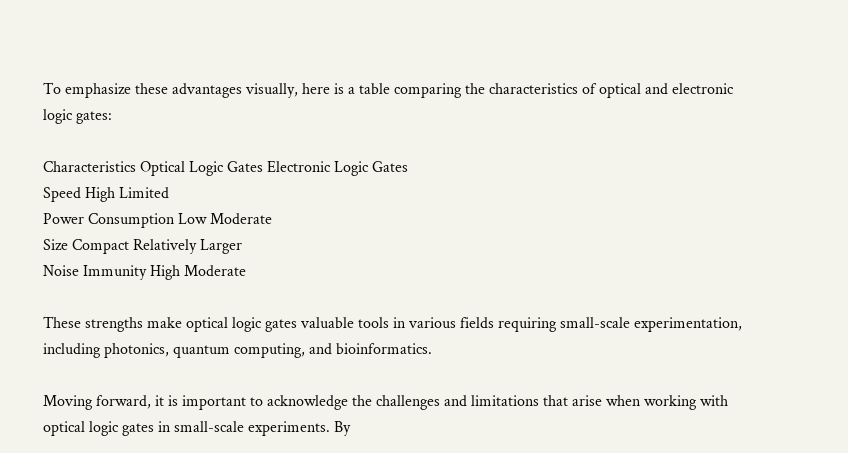To emphasize these advantages visually, here is a table comparing the characteristics of optical and electronic logic gates:

Characteristics Optical Logic Gates Electronic Logic Gates
Speed High Limited
Power Consumption Low Moderate
Size Compact Relatively Larger
Noise Immunity High Moderate

These strengths make optical logic gates valuable tools in various fields requiring small-scale experimentation, including photonics, quantum computing, and bioinformatics.

Moving forward, it is important to acknowledge the challenges and limitations that arise when working with optical logic gates in small-scale experiments. By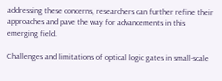addressing these concerns, researchers can further refine their approaches and pave the way for advancements in this emerging field.

Challenges and limitations of optical logic gates in small-scale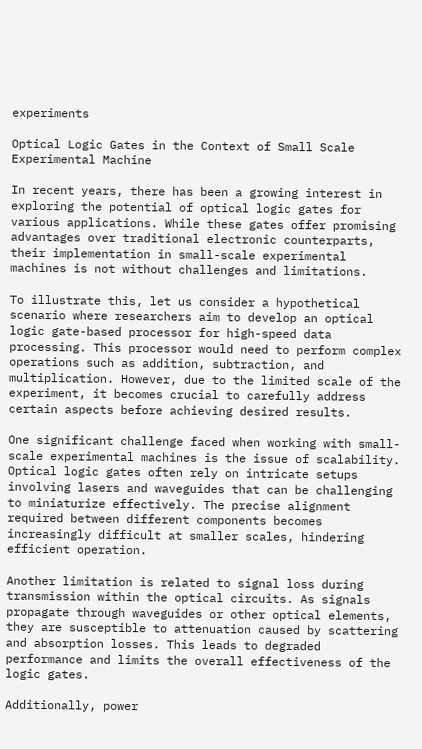experiments

Optical Logic Gates in the Context of Small Scale Experimental Machine

In recent years, there has been a growing interest in exploring the potential of optical logic gates for various applications. While these gates offer promising advantages over traditional electronic counterparts, their implementation in small-scale experimental machines is not without challenges and limitations.

To illustrate this, let us consider a hypothetical scenario where researchers aim to develop an optical logic gate-based processor for high-speed data processing. This processor would need to perform complex operations such as addition, subtraction, and multiplication. However, due to the limited scale of the experiment, it becomes crucial to carefully address certain aspects before achieving desired results.

One significant challenge faced when working with small-scale experimental machines is the issue of scalability. Optical logic gates often rely on intricate setups involving lasers and waveguides that can be challenging to miniaturize effectively. The precise alignment required between different components becomes increasingly difficult at smaller scales, hindering efficient operation.

Another limitation is related to signal loss during transmission within the optical circuits. As signals propagate through waveguides or other optical elements, they are susceptible to attenuation caused by scattering and absorption losses. This leads to degraded performance and limits the overall effectiveness of the logic gates.

Additionally, power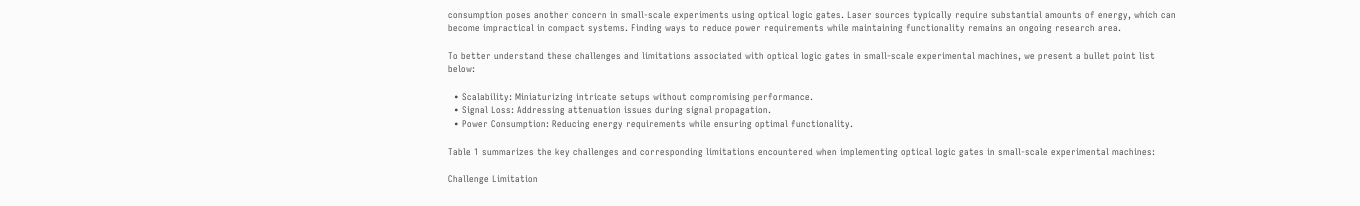consumption poses another concern in small-scale experiments using optical logic gates. Laser sources typically require substantial amounts of energy, which can become impractical in compact systems. Finding ways to reduce power requirements while maintaining functionality remains an ongoing research area.

To better understand these challenges and limitations associated with optical logic gates in small-scale experimental machines, we present a bullet point list below:

  • Scalability: Miniaturizing intricate setups without compromising performance.
  • Signal Loss: Addressing attenuation issues during signal propagation.
  • Power Consumption: Reducing energy requirements while ensuring optimal functionality.

Table 1 summarizes the key challenges and corresponding limitations encountered when implementing optical logic gates in small-scale experimental machines:

Challenge Limitation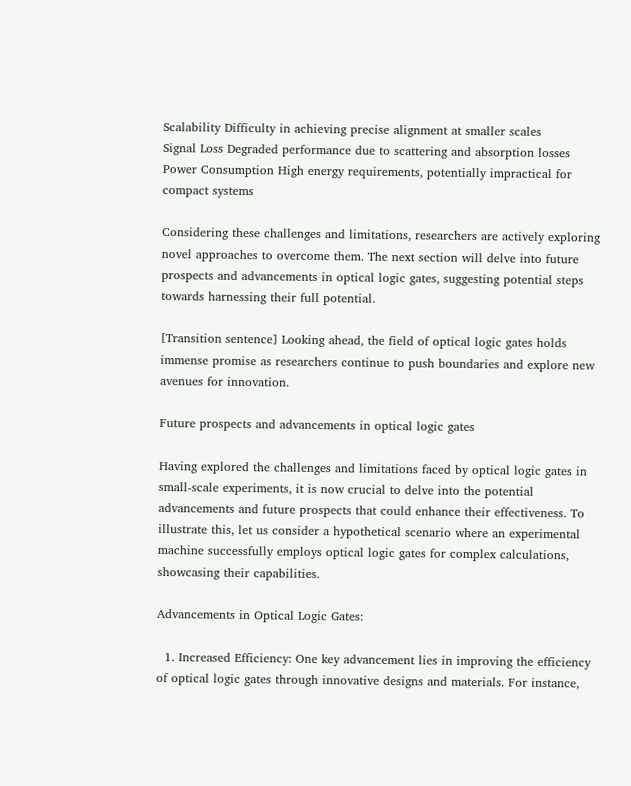Scalability Difficulty in achieving precise alignment at smaller scales
Signal Loss Degraded performance due to scattering and absorption losses
Power Consumption High energy requirements, potentially impractical for compact systems

Considering these challenges and limitations, researchers are actively exploring novel approaches to overcome them. The next section will delve into future prospects and advancements in optical logic gates, suggesting potential steps towards harnessing their full potential.

[Transition sentence] Looking ahead, the field of optical logic gates holds immense promise as researchers continue to push boundaries and explore new avenues for innovation.

Future prospects and advancements in optical logic gates

Having explored the challenges and limitations faced by optical logic gates in small-scale experiments, it is now crucial to delve into the potential advancements and future prospects that could enhance their effectiveness. To illustrate this, let us consider a hypothetical scenario where an experimental machine successfully employs optical logic gates for complex calculations, showcasing their capabilities.

Advancements in Optical Logic Gates:

  1. Increased Efficiency: One key advancement lies in improving the efficiency of optical logic gates through innovative designs and materials. For instance,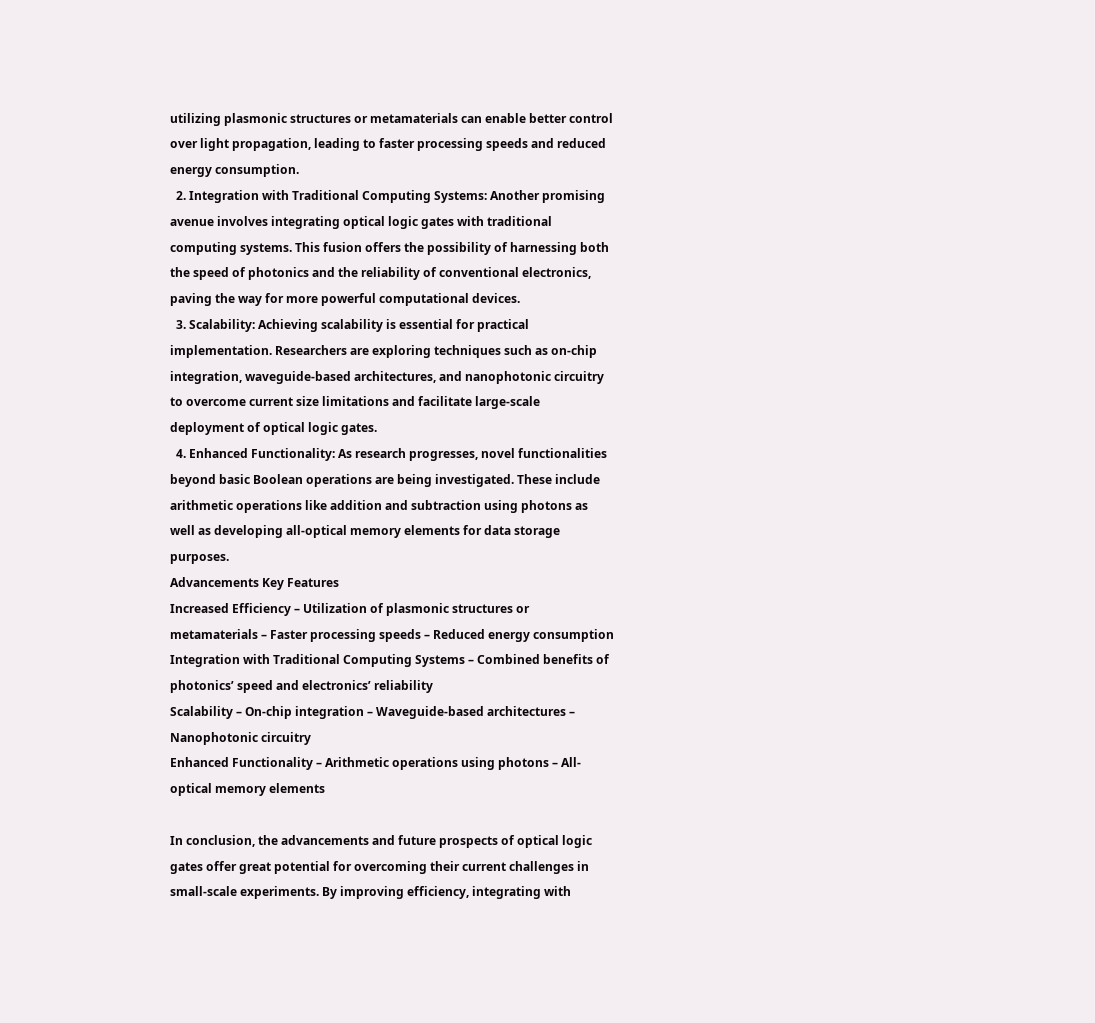utilizing plasmonic structures or metamaterials can enable better control over light propagation, leading to faster processing speeds and reduced energy consumption.
  2. Integration with Traditional Computing Systems: Another promising avenue involves integrating optical logic gates with traditional computing systems. This fusion offers the possibility of harnessing both the speed of photonics and the reliability of conventional electronics, paving the way for more powerful computational devices.
  3. Scalability: Achieving scalability is essential for practical implementation. Researchers are exploring techniques such as on-chip integration, waveguide-based architectures, and nanophotonic circuitry to overcome current size limitations and facilitate large-scale deployment of optical logic gates.
  4. Enhanced Functionality: As research progresses, novel functionalities beyond basic Boolean operations are being investigated. These include arithmetic operations like addition and subtraction using photons as well as developing all-optical memory elements for data storage purposes.
Advancements Key Features
Increased Efficiency – Utilization of plasmonic structures or metamaterials – Faster processing speeds – Reduced energy consumption
Integration with Traditional Computing Systems – Combined benefits of photonics’ speed and electronics’ reliability
Scalability – On-chip integration – Waveguide-based architectures – Nanophotonic circuitry
Enhanced Functionality – Arithmetic operations using photons – All-optical memory elements

In conclusion, the advancements and future prospects of optical logic gates offer great potential for overcoming their current challenges in small-scale experiments. By improving efficiency, integrating with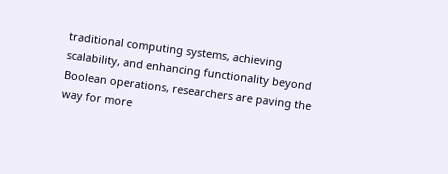traditional computing systems, achieving scalability, and enhancing functionality beyond Boolean operations, researchers are paving the way for more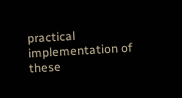practical implementation of these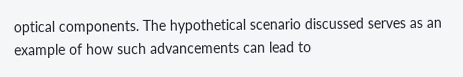optical components. The hypothetical scenario discussed serves as an example of how such advancements can lead to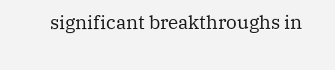significant breakthroughs in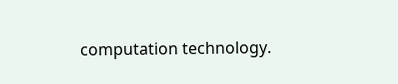computation technology.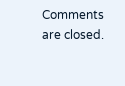Comments are closed.